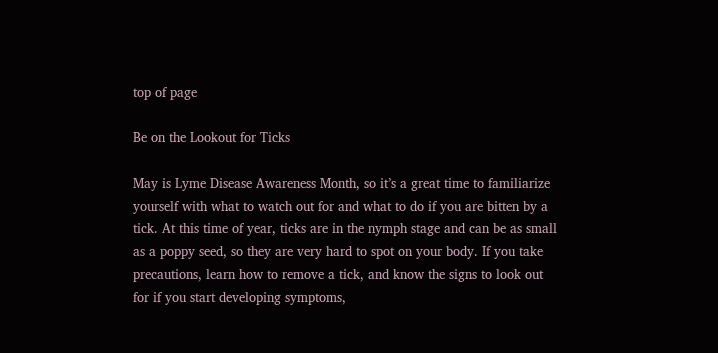top of page

Be on the Lookout for Ticks

May is Lyme Disease Awareness Month, so it’s a great time to familiarize yourself with what to watch out for and what to do if you are bitten by a tick. At this time of year, ticks are in the nymph stage and can be as small as a poppy seed, so they are very hard to spot on your body. If you take precautions, learn how to remove a tick, and know the signs to look out for if you start developing symptoms,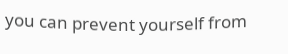you can prevent yourself from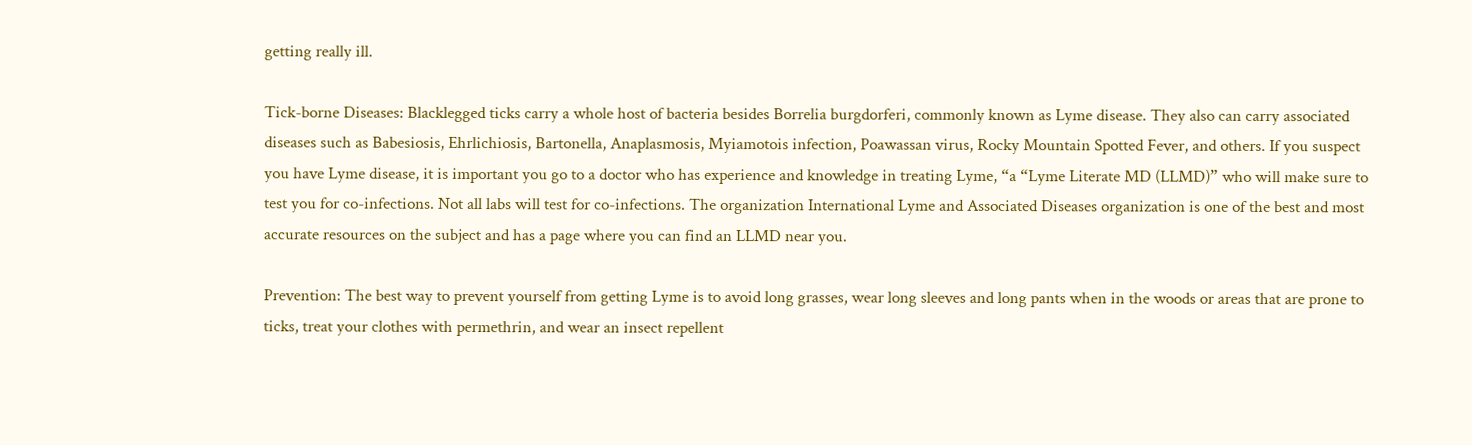getting really ill.

Tick-borne Diseases: Blacklegged ticks carry a whole host of bacteria besides Borrelia burgdorferi, commonly known as Lyme disease. They also can carry associated diseases such as Babesiosis, Ehrlichiosis, Bartonella, Anaplasmosis, Myiamotois infection, Poawassan virus, Rocky Mountain Spotted Fever, and others. If you suspect you have Lyme disease, it is important you go to a doctor who has experience and knowledge in treating Lyme, “a “Lyme Literate MD (LLMD)” who will make sure to test you for co-infections. Not all labs will test for co-infections. The organization International Lyme and Associated Diseases organization is one of the best and most accurate resources on the subject and has a page where you can find an LLMD near you.

Prevention: The best way to prevent yourself from getting Lyme is to avoid long grasses, wear long sleeves and long pants when in the woods or areas that are prone to ticks, treat your clothes with permethrin, and wear an insect repellent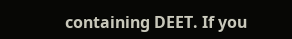containing DEET. If you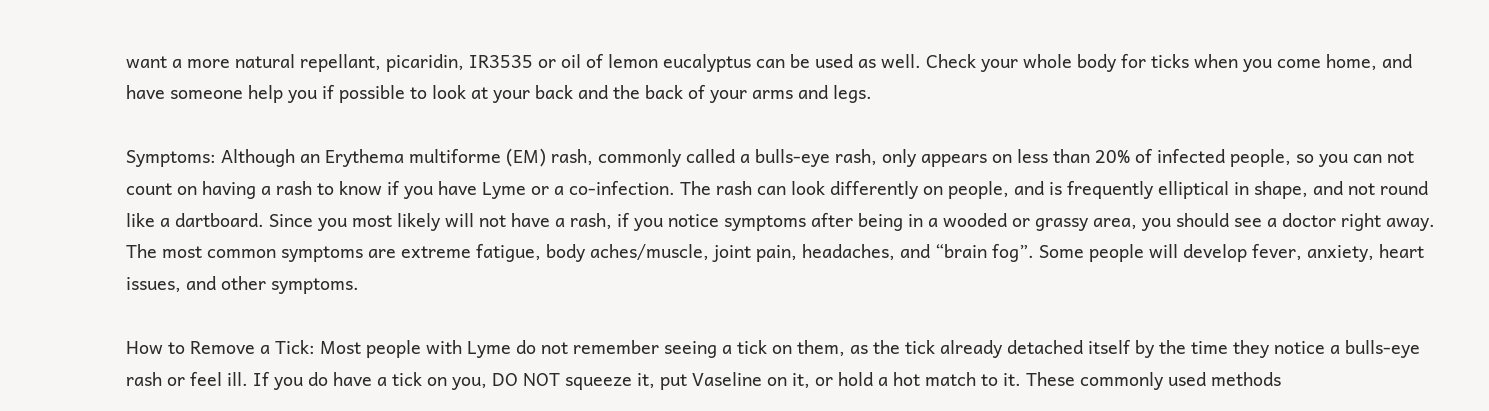want a more natural repellant, picaridin, IR3535 or oil of lemon eucalyptus can be used as well. Check your whole body for ticks when you come home, and have someone help you if possible to look at your back and the back of your arms and legs.

Symptoms: Although an Erythema multiforme (EM) rash, commonly called a bulls-eye rash, only appears on less than 20% of infected people, so you can not count on having a rash to know if you have Lyme or a co-infection. The rash can look differently on people, and is frequently elliptical in shape, and not round like a dartboard. Since you most likely will not have a rash, if you notice symptoms after being in a wooded or grassy area, you should see a doctor right away. The most common symptoms are extreme fatigue, body aches/muscle, joint pain, headaches, and “brain fog”. Some people will develop fever, anxiety, heart issues, and other symptoms.

How to Remove a Tick: Most people with Lyme do not remember seeing a tick on them, as the tick already detached itself by the time they notice a bulls-eye rash or feel ill. If you do have a tick on you, DO NOT squeeze it, put Vaseline on it, or hold a hot match to it. These commonly used methods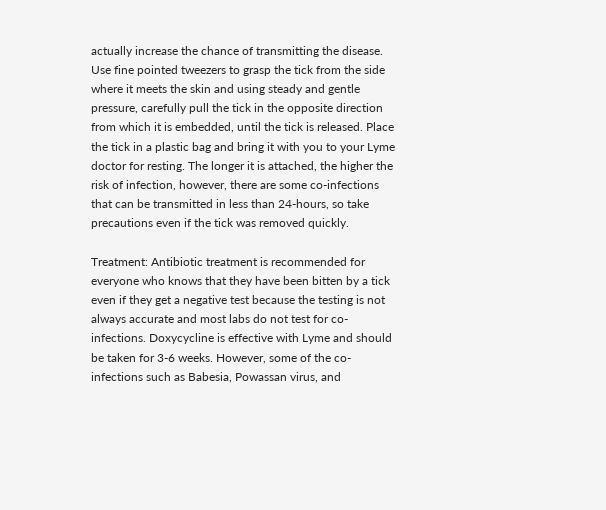actually increase the chance of transmitting the disease. Use fine pointed tweezers to grasp the tick from the side where it meets the skin and using steady and gentle pressure, carefully pull the tick in the opposite direction from which it is embedded, until the tick is released. Place the tick in a plastic bag and bring it with you to your Lyme doctor for resting. The longer it is attached, the higher the risk of infection, however, there are some co-infections that can be transmitted in less than 24-hours, so take precautions even if the tick was removed quickly.

Treatment: Antibiotic treatment is recommended for everyone who knows that they have been bitten by a tick even if they get a negative test because the testing is not always accurate and most labs do not test for co-infections. Doxycycline is effective with Lyme and should be taken for 3-6 weeks. However, some of the co-infections such as Babesia, Powassan virus, and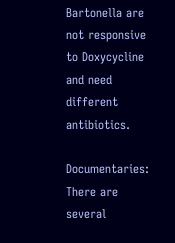Bartonella are not responsive to Doxycycline and need different antibiotics.

Documentaries: There are several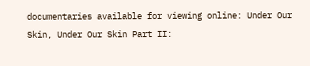documentaries available for viewing online: Under Our Skin, Under Our Skin Part II: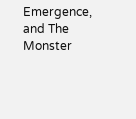Emergence, and The Monster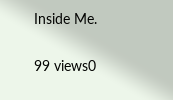Inside Me.

99 views0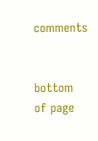comments


bottom of page